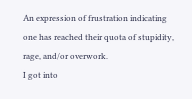An expression of frustration indicating one has reached their quota of stupidity, rage, and/or overwork.
I got into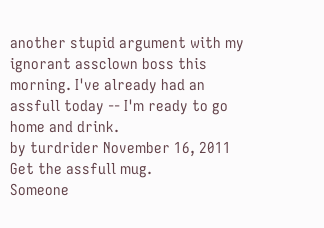another stupid argument with my ignorant assclown boss this morning. I've already had an assfull today -- I'm ready to go home and drink.
by turdrider November 16, 2011
Get the assfull mug.
Someone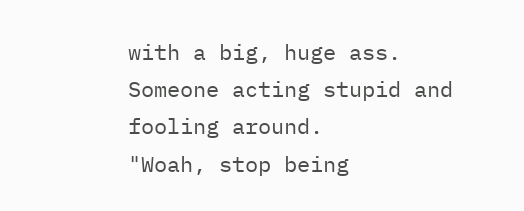with a big, huge ass.
Someone acting stupid and fooling around.
"Woah, stop being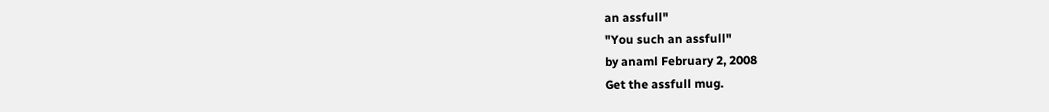an assfull"
"You such an assfull"
by anaml February 2, 2008
Get the assfull mug.